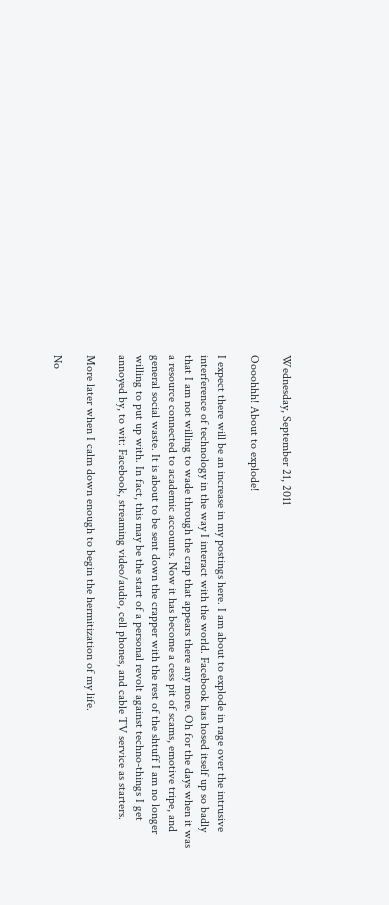Wednesday, September 21, 2011

Oooohhh! About to explode!

I expect there will be an increase in my postings here. I am about to explode in rage over the intrusive interference of technology in the way I interact with the world. Facebook has hosed itself up so badly that I am not willing to wade through the crap that appears there any more. Oh for the days when it was a resource connected to academic accounts. Now it has become a cess pit of scams, emotive tripe, and general social waste. It is about to be sent down the crapper with the rest of the shtuff I am no longer willing to put up with. In fact, this may be the start of a personal revolt against techno-things I get annoyed by, to wit: Facebook, streaming video/audio, cell phones, and cable TV service as starters.

More later when I calm down enough to begin the hermitization of my life.

No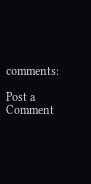comments:

Post a Comment